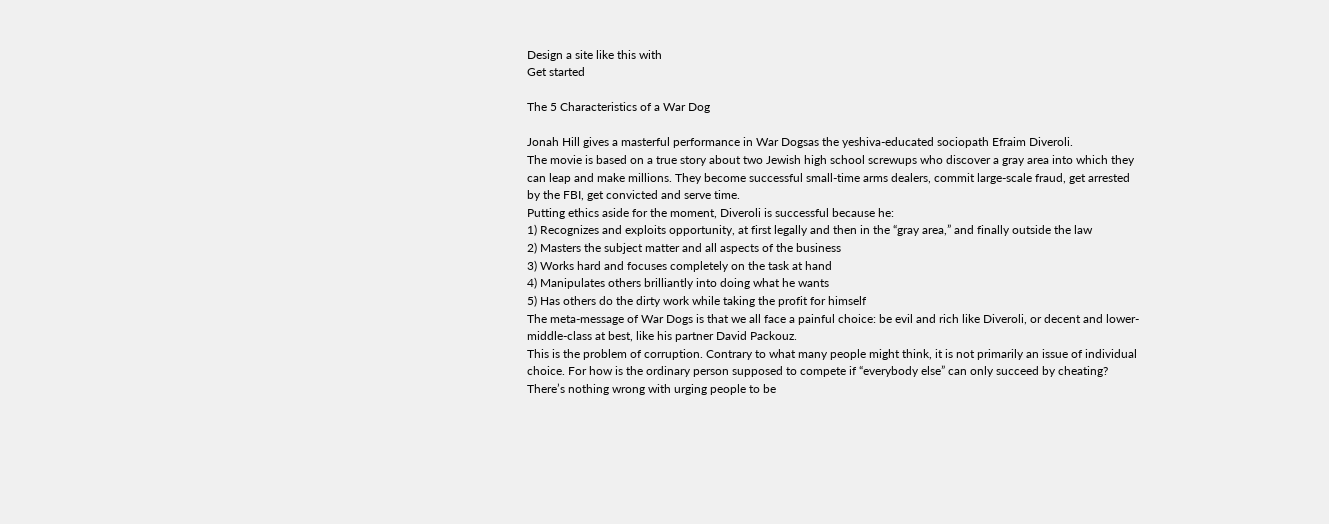Design a site like this with
Get started

The 5 Characteristics of a War Dog

Jonah Hill gives a masterful performance in War Dogsas the yeshiva-educated sociopath Efraim Diveroli.
The movie is based on a true story about two Jewish high school screwups who discover a gray area into which they can leap and make millions. They become successful small-time arms dealers, commit large-scale fraud, get arrested by the FBI, get convicted and serve time.
Putting ethics aside for the moment, Diveroli is successful because he:
1) Recognizes and exploits opportunity, at first legally and then in the “gray area,” and finally outside the law
2) Masters the subject matter and all aspects of the business
3) Works hard and focuses completely on the task at hand
4) Manipulates others brilliantly into doing what he wants
5) Has others do the dirty work while taking the profit for himself
The meta-message of War Dogs is that we all face a painful choice: be evil and rich like Diveroli, or decent and lower-middle-class at best, like his partner David Packouz.
This is the problem of corruption. Contrary to what many people might think, it is not primarily an issue of individual choice. For how is the ordinary person supposed to compete if “everybody else” can only succeed by cheating?
There’s nothing wrong with urging people to be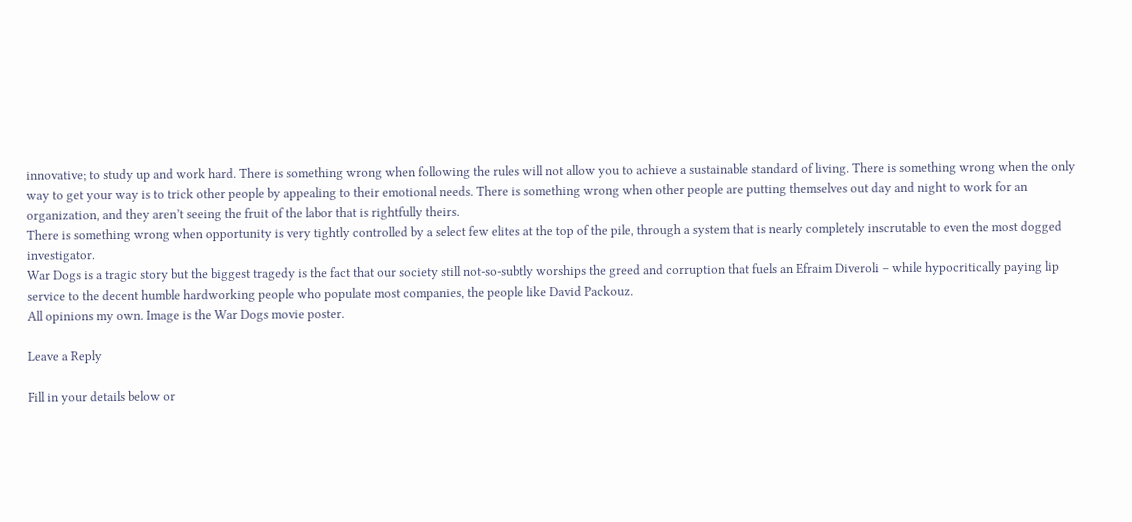innovative; to study up and work hard. There is something wrong when following the rules will not allow you to achieve a sustainable standard of living. There is something wrong when the only way to get your way is to trick other people by appealing to their emotional needs. There is something wrong when other people are putting themselves out day and night to work for an organization, and they aren’t seeing the fruit of the labor that is rightfully theirs.
There is something wrong when opportunity is very tightly controlled by a select few elites at the top of the pile, through a system that is nearly completely inscrutable to even the most dogged investigator.
War Dogs is a tragic story but the biggest tragedy is the fact that our society still not-so-subtly worships the greed and corruption that fuels an Efraim Diveroli – while hypocritically paying lip service to the decent humble hardworking people who populate most companies, the people like David Packouz.
All opinions my own. Image is the War Dogs movie poster.

Leave a Reply

Fill in your details below or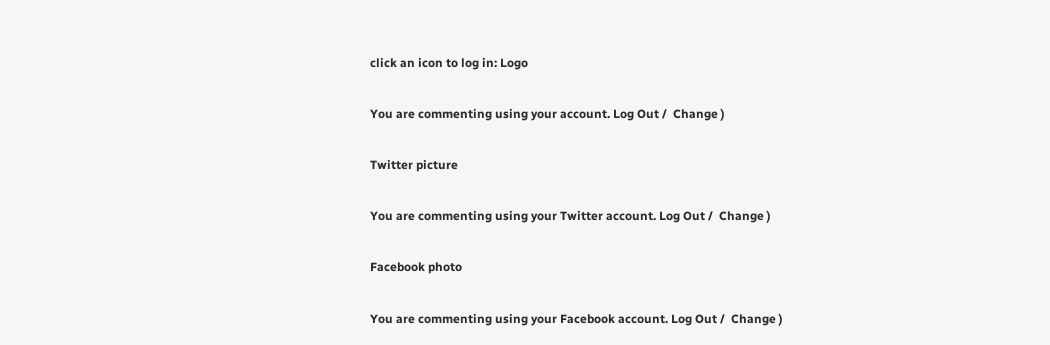click an icon to log in: Logo

You are commenting using your account. Log Out /  Change )

Twitter picture

You are commenting using your Twitter account. Log Out /  Change )

Facebook photo

You are commenting using your Facebook account. Log Out /  Change )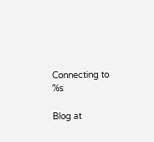Connecting to %s

Blog at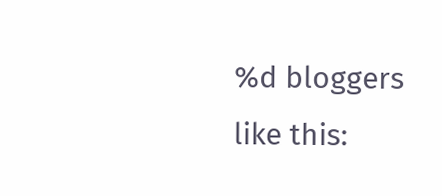%d bloggers like this: